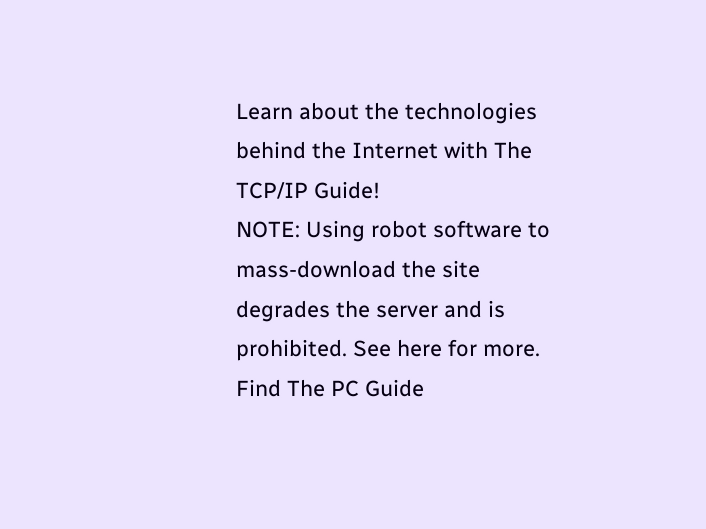Learn about the technologies behind the Internet with The TCP/IP Guide!
NOTE: Using robot software to mass-download the site degrades the server and is prohibited. See here for more.
Find The PC Guide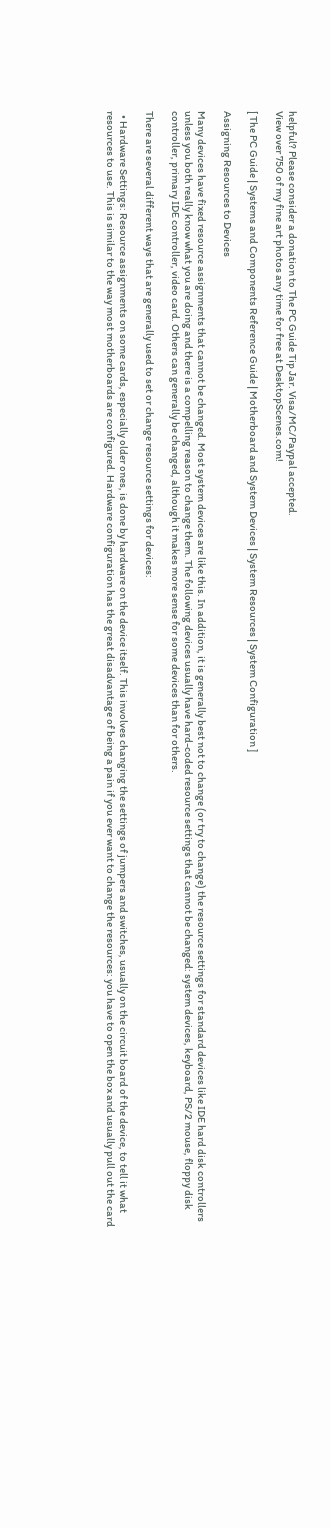helpful? Please consider a donation to The PC Guide Tip Jar. Visa/MC/Paypal accepted.
View over 750 of my fine art photos any time for free at DesktopScenes.com!

[ The PC Guide | Systems and Components Reference Guide | Motherboard and System Devices | System Resources | System Configuration ]

Assigning Resources to Devices

Many devices have fixed resource assignments that cannot be changed. Most system devices are like this. In addition, it is generally best not to change (or try to change) the resource settings for standard devices like IDE hard disk controllers unless you both really know what you are doing and there is a compelling reason to change them. The following devices usually have hard-coded resource settings that cannot be changed: system devices, keyboard, PS/2 mouse, floppy disk controller, primary IDE controller, video card. Others can generally be changed, although it makes more sense for some devices than for others.

There are several different ways that are generally used to set or change resource settings for devices:

  • Hardware Settings: Resource assignments on some cards, especially older ones, is done by hardware on the device itself. This involves changing the settings of jumpers and switches, usually on the circuit board of the device, to tell it what resources to use. This is similar to the way most motherboards are configured. Hardware configuration has the great disadvantage of being a pain if you ever want to change the resources: you have to open the box and usually pull out the card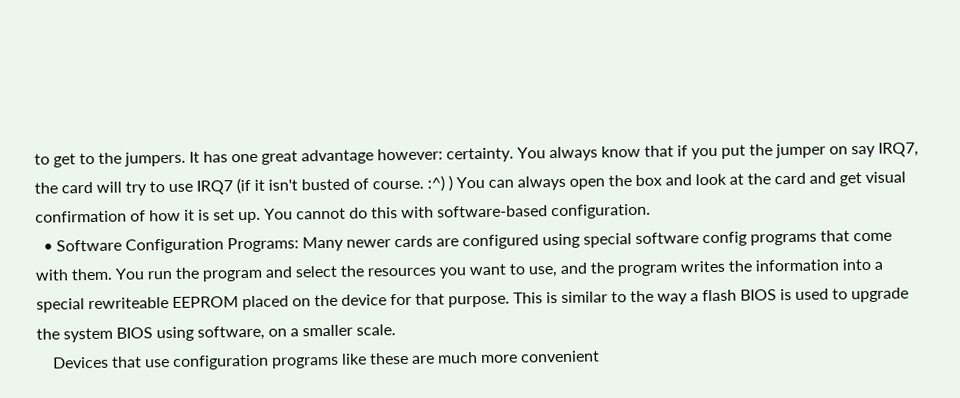to get to the jumpers. It has one great advantage however: certainty. You always know that if you put the jumper on say IRQ7, the card will try to use IRQ7 (if it isn't busted of course. :^) ) You can always open the box and look at the card and get visual confirmation of how it is set up. You cannot do this with software-based configuration.
  • Software Configuration Programs: Many newer cards are configured using special software config programs that come with them. You run the program and select the resources you want to use, and the program writes the information into a special rewriteable EEPROM placed on the device for that purpose. This is similar to the way a flash BIOS is used to upgrade the system BIOS using software, on a smaller scale.
    Devices that use configuration programs like these are much more convenient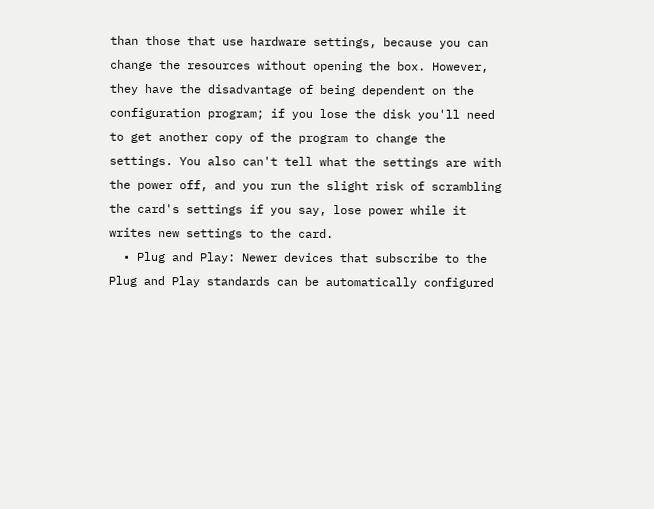than those that use hardware settings, because you can change the resources without opening the box. However, they have the disadvantage of being dependent on the configuration program; if you lose the disk you'll need to get another copy of the program to change the settings. You also can't tell what the settings are with the power off, and you run the slight risk of scrambling the card's settings if you say, lose power while it writes new settings to the card.
  • Plug and Play: Newer devices that subscribe to the Plug and Play standards can be automatically configured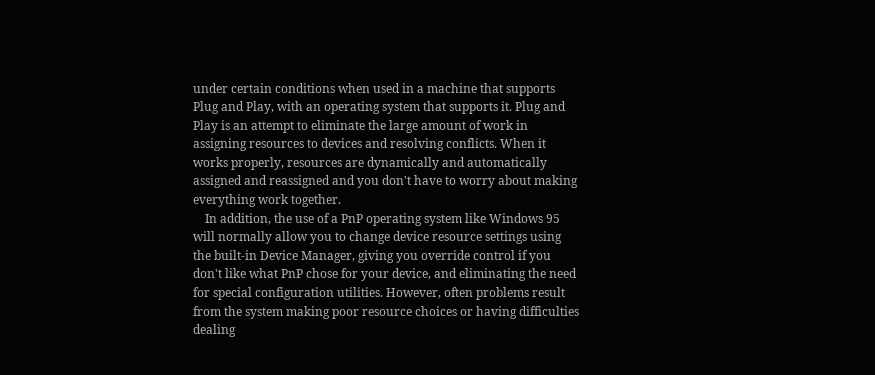under certain conditions when used in a machine that supports Plug and Play, with an operating system that supports it. Plug and Play is an attempt to eliminate the large amount of work in assigning resources to devices and resolving conflicts. When it works properly, resources are dynamically and automatically assigned and reassigned and you don't have to worry about making everything work together.
    In addition, the use of a PnP operating system like Windows 95 will normally allow you to change device resource settings using the built-in Device Manager, giving you override control if you don't like what PnP chose for your device, and eliminating the need for special configuration utilities. However, often problems result from the system making poor resource choices or having difficulties dealing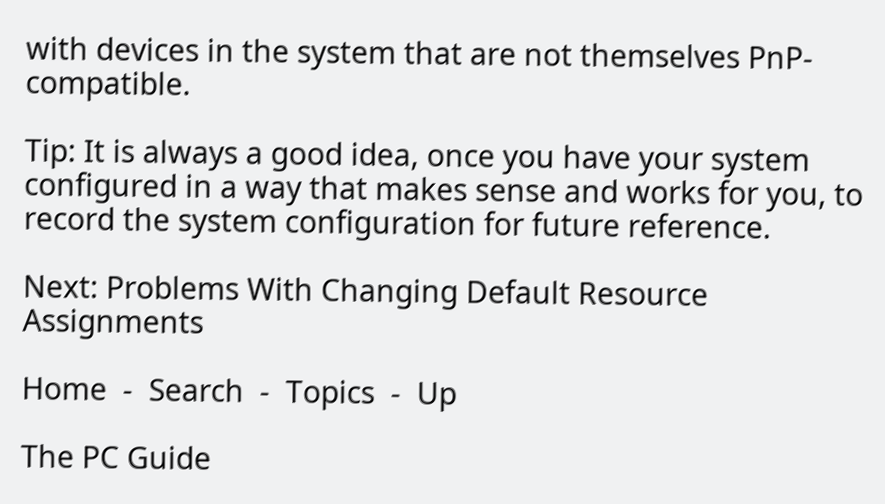with devices in the system that are not themselves PnP-compatible.

Tip: It is always a good idea, once you have your system configured in a way that makes sense and works for you, to record the system configuration for future reference.

Next: Problems With Changing Default Resource Assignments

Home  -  Search  -  Topics  -  Up

The PC Guide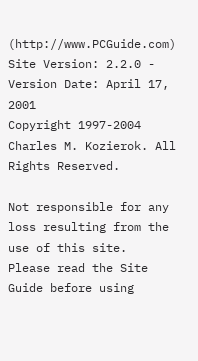(http://www.PCGuide.com)
Site Version: 2.2.0 - Version Date: April 17, 2001
Copyright 1997-2004 Charles M. Kozierok. All Rights Reserved.

Not responsible for any loss resulting from the use of this site.
Please read the Site Guide before using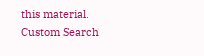this material.
Custom Search